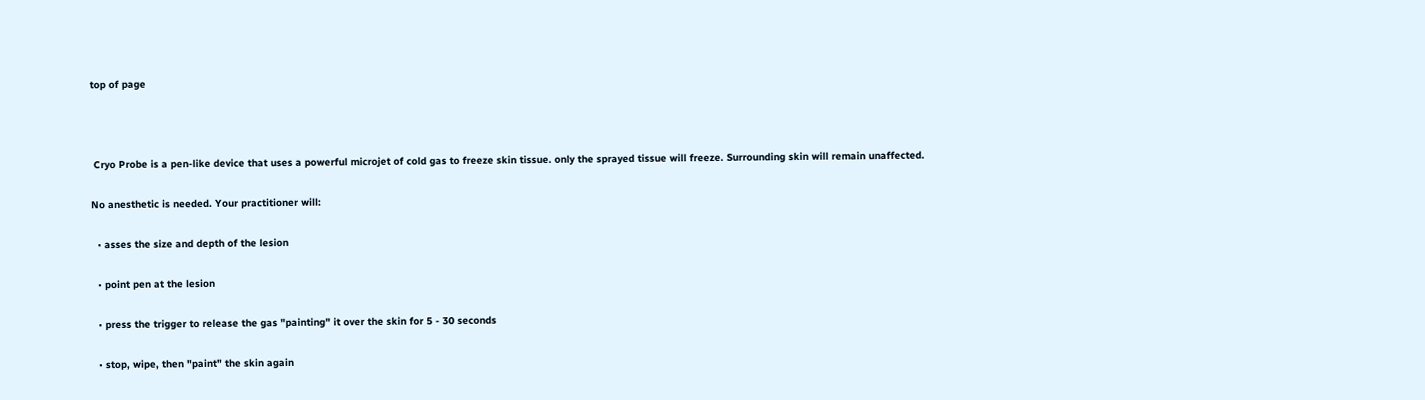top of page



 Cryo Probe is a pen-like device that uses a powerful microjet of cold gas to freeze skin tissue. only the sprayed tissue will freeze. Surrounding skin will remain unaffected.

No anesthetic is needed. Your practitioner will:

  • asses the size and depth of the lesion

  • point pen at the lesion

  • press the trigger to release the gas "painting" it over the skin for 5 - 30 seconds

  • stop, wipe, then "paint" the skin again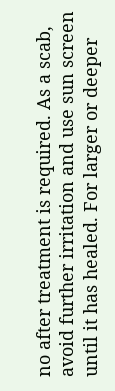no after treatment is required. As a scab, avoid further irritation and use sun screen until it has healed. For larger or deeper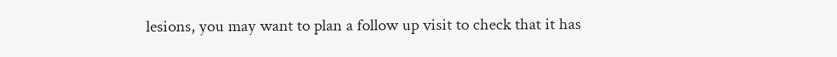lesions, you may want to plan a follow up visit to check that it has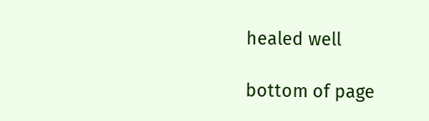healed well

bottom of page